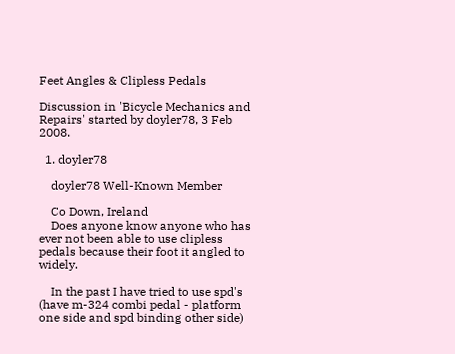Feet Angles & Clipless Pedals

Discussion in 'Bicycle Mechanics and Repairs' started by doyler78, 3 Feb 2008.

  1. doyler78

    doyler78 Well-Known Member

    Co Down, Ireland
    Does anyone know anyone who has ever not been able to use clipless pedals because their foot it angled to widely.

    In the past I have tried to use spd's (have m-324 combi pedal - platform one side and spd binding other side)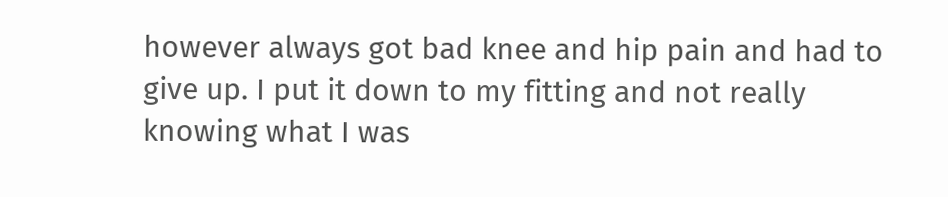however always got bad knee and hip pain and had to give up. I put it down to my fitting and not really knowing what I was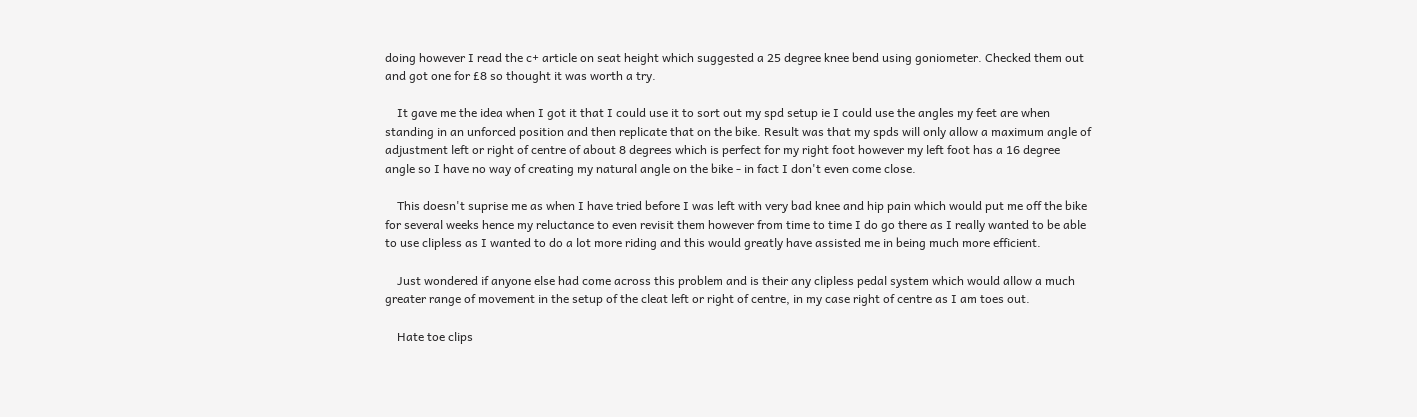doing however I read the c+ article on seat height which suggested a 25 degree knee bend using goniometer. Checked them out and got one for £8 so thought it was worth a try.

    It gave me the idea when I got it that I could use it to sort out my spd setup ie I could use the angles my feet are when standing in an unforced position and then replicate that on the bike. Result was that my spds will only allow a maximum angle of adjustment left or right of centre of about 8 degrees which is perfect for my right foot however my left foot has a 16 degree angle so I have no way of creating my natural angle on the bike - in fact I don't even come close.

    This doesn't suprise me as when I have tried before I was left with very bad knee and hip pain which would put me off the bike for several weeks hence my reluctance to even revisit them however from time to time I do go there as I really wanted to be able to use clipless as I wanted to do a lot more riding and this would greatly have assisted me in being much more efficient.

    Just wondered if anyone else had come across this problem and is their any clipless pedal system which would allow a much greater range of movement in the setup of the cleat left or right of centre, in my case right of centre as I am toes out.

    Hate toe clips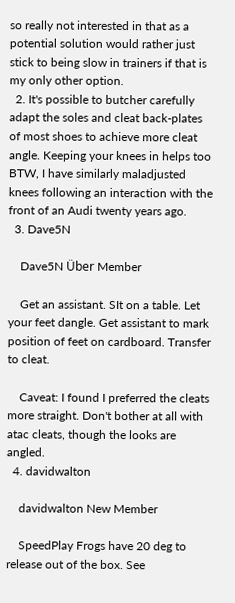so really not interested in that as a potential solution would rather just stick to being slow in trainers if that is my only other option.
  2. It's possible to butcher carefully adapt the soles and cleat back-plates of most shoes to achieve more cleat angle. Keeping your knees in helps too BTW, I have similarly maladjusted knees following an interaction with the front of an Audi twenty years ago.
  3. Dave5N

    Dave5N Über Member

    Get an assistant. SIt on a table. Let your feet dangle. Get assistant to mark position of feet on cardboard. Transfer to cleat.

    Caveat: I found I preferred the cleats more straight. Don't bother at all with atac cleats, though the looks are angled.
  4. davidwalton

    davidwalton New Member

    SpeedPlay Frogs have 20 deg to release out of the box. See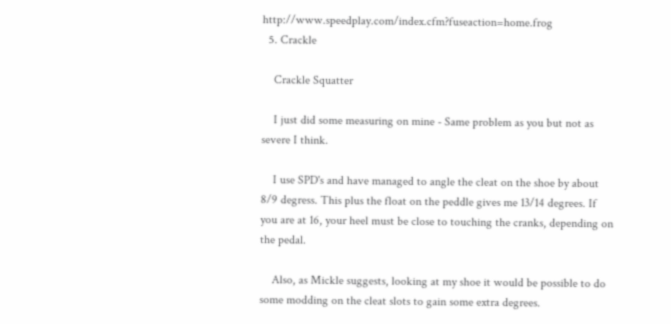http://www.speedplay.com/index.cfm?fuseaction=home.frog
  5. Crackle

    Crackle Squatter

    I just did some measuring on mine - Same problem as you but not as severe I think.

    I use SPD's and have managed to angle the cleat on the shoe by about 8/9 degress. This plus the float on the peddle gives me 13/14 degrees. If you are at 16, your heel must be close to touching the cranks, depending on the pedal.

    Also, as Mickle suggests, looking at my shoe it would be possible to do some modding on the cleat slots to gain some extra degrees.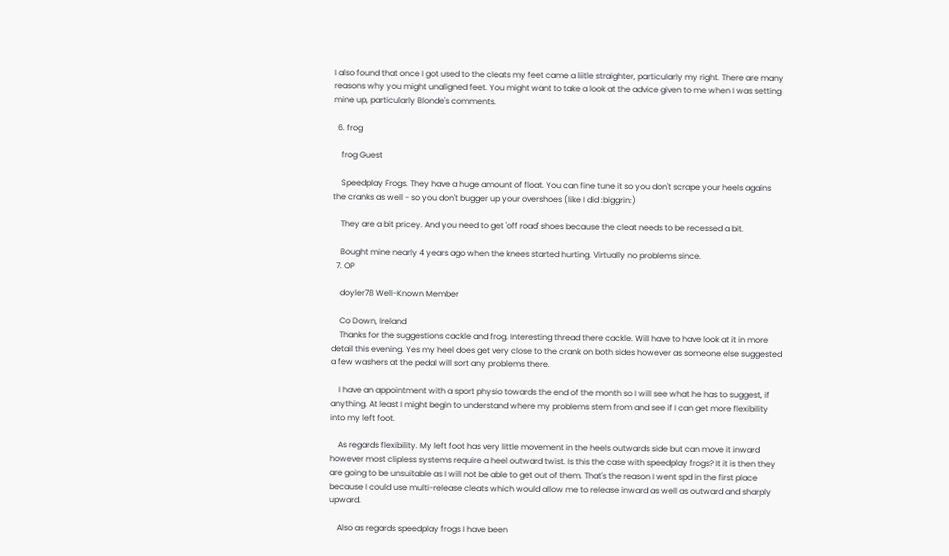I also found that once I got used to the cleats my feet came a liitle straighter, particularly my right. There are many reasons why you might unaligned feet. You might want to take a look at the advice given to me when I was setting mine up, particularly Blonde's comments.

  6. frog

    frog Guest

    Speedplay Frogs. They have a huge amount of float. You can fine tune it so you don't scrape your heels agains the cranks as well - so you don't bugger up your overshoes (like I did :biggrin:)

    They are a bit pricey. And you need to get 'off road' shoes because the cleat needs to be recessed a bit.

    Bought mine nearly 4 years ago when the knees started hurting. Virtually no problems since.
  7. OP

    doyler78 Well-Known Member

    Co Down, Ireland
    Thanks for the suggestions cackle and frog. Interesting thread there cackle. Will have to have look at it in more detail this evening. Yes my heel does get very close to the crank on both sides however as someone else suggested a few washers at the pedal will sort any problems there.

    I have an appointment with a sport physio towards the end of the month so I will see what he has to suggest, if anything. At least I might begin to understand where my problems stem from and see if I can get more flexibility into my left foot.

    As regards flexibility. My left foot has very little movement in the heels outwards side but can move it inward however most clipless systems require a heel outward twist. Is this the case with speedplay frogs? It it is then they are going to be unsuitable as I will not be able to get out of them. That's the reason I went spd in the first place because I could use multi-release cleats which would allow me to release inward as well as outward and sharply upward.

    Also as regards speedplay frogs I have been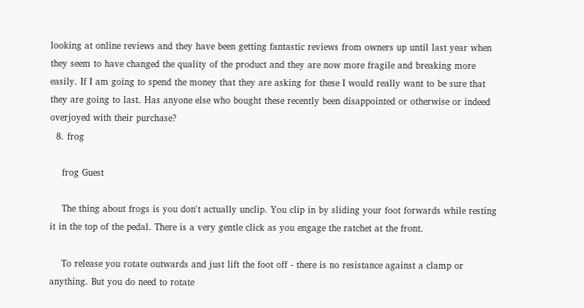looking at online reviews and they have been getting fantastic reviews from owners up until last year when they seem to have changed the quality of the product and they are now more fragile and breaking more easily. If I am going to spend the money that they are asking for these I would really want to be sure that they are going to last. Has anyone else who bought these recently been disappointed or otherwise or indeed overjoyed with their purchase?
  8. frog

    frog Guest

    The thing about frogs is you don't actually unclip. You clip in by sliding your foot forwards while resting it in the top of the pedal. There is a very gentle click as you engage the ratchet at the front.

    To release you rotate outwards and just lift the foot off - there is no resistance against a clamp or anything. But you do need to rotate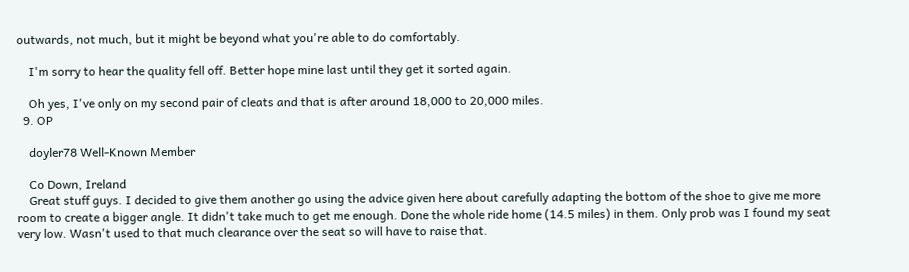outwards, not much, but it might be beyond what you're able to do comfortably.

    I'm sorry to hear the quality fell off. Better hope mine last until they get it sorted again.

    Oh yes, I've only on my second pair of cleats and that is after around 18,000 to 20,000 miles.
  9. OP

    doyler78 Well-Known Member

    Co Down, Ireland
    Great stuff guys. I decided to give them another go using the advice given here about carefully adapting the bottom of the shoe to give me more room to create a bigger angle. It didn't take much to get me enough. Done the whole ride home (14.5 miles) in them. Only prob was I found my seat very low. Wasn't used to that much clearance over the seat so will have to raise that.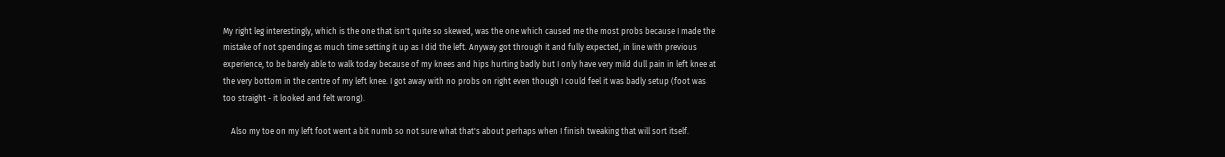My right leg interestingly, which is the one that isn't quite so skewed, was the one which caused me the most probs because I made the mistake of not spending as much time setting it up as I did the left. Anyway got through it and fully expected, in line with previous experience, to be barely able to walk today because of my knees and hips hurting badly but I only have very mild dull pain in left knee at the very bottom in the centre of my left knee. I got away with no probs on right even though I could feel it was badly setup (foot was too straight - it looked and felt wrong).

    Also my toe on my left foot went a bit numb so not sure what that's about perhaps when I finish tweaking that will sort itself.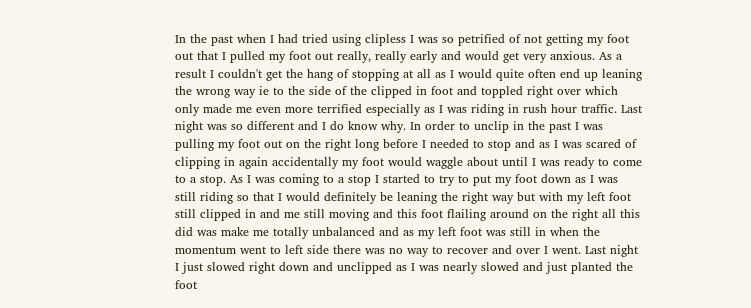In the past when I had tried using clipless I was so petrified of not getting my foot out that I pulled my foot out really, really early and would get very anxious. As a result I couldn't get the hang of stopping at all as I would quite often end up leaning the wrong way ie to the side of the clipped in foot and toppled right over which only made me even more terrified especially as I was riding in rush hour traffic. Last night was so different and I do know why. In order to unclip in the past I was pulling my foot out on the right long before I needed to stop and as I was scared of clipping in again accidentally my foot would waggle about until I was ready to come to a stop. As I was coming to a stop I started to try to put my foot down as I was still riding so that I would definitely be leaning the right way but with my left foot still clipped in and me still moving and this foot flailing around on the right all this did was make me totally unbalanced and as my left foot was still in when the momentum went to left side there was no way to recover and over I went. Last night I just slowed right down and unclipped as I was nearly slowed and just planted the foot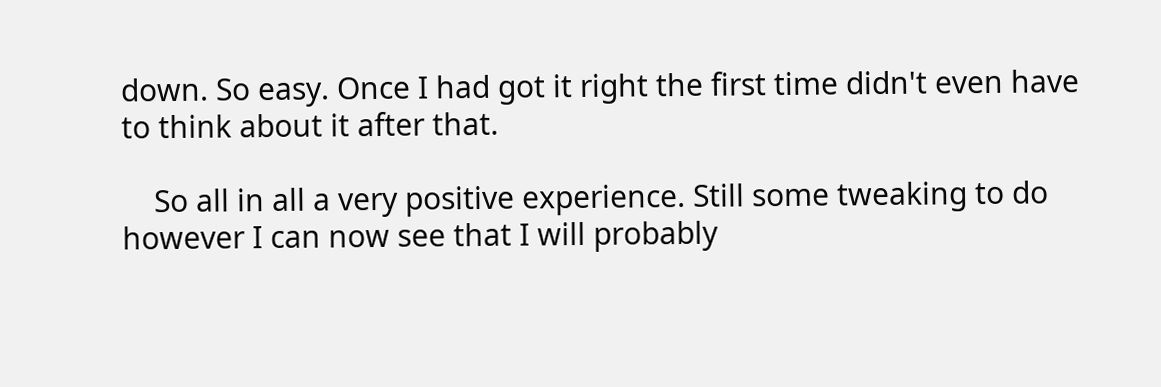down. So easy. Once I had got it right the first time didn't even have to think about it after that.

    So all in all a very positive experience. Still some tweaking to do however I can now see that I will probably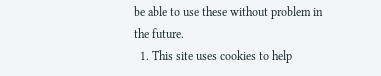be able to use these without problem in the future.
  1. This site uses cookies to help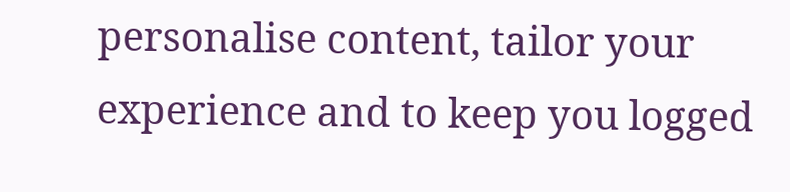personalise content, tailor your experience and to keep you logged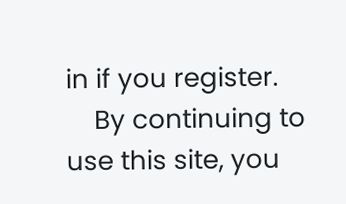in if you register.
    By continuing to use this site, you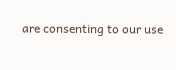are consenting to our use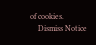of cookies.
    Dismiss Notice